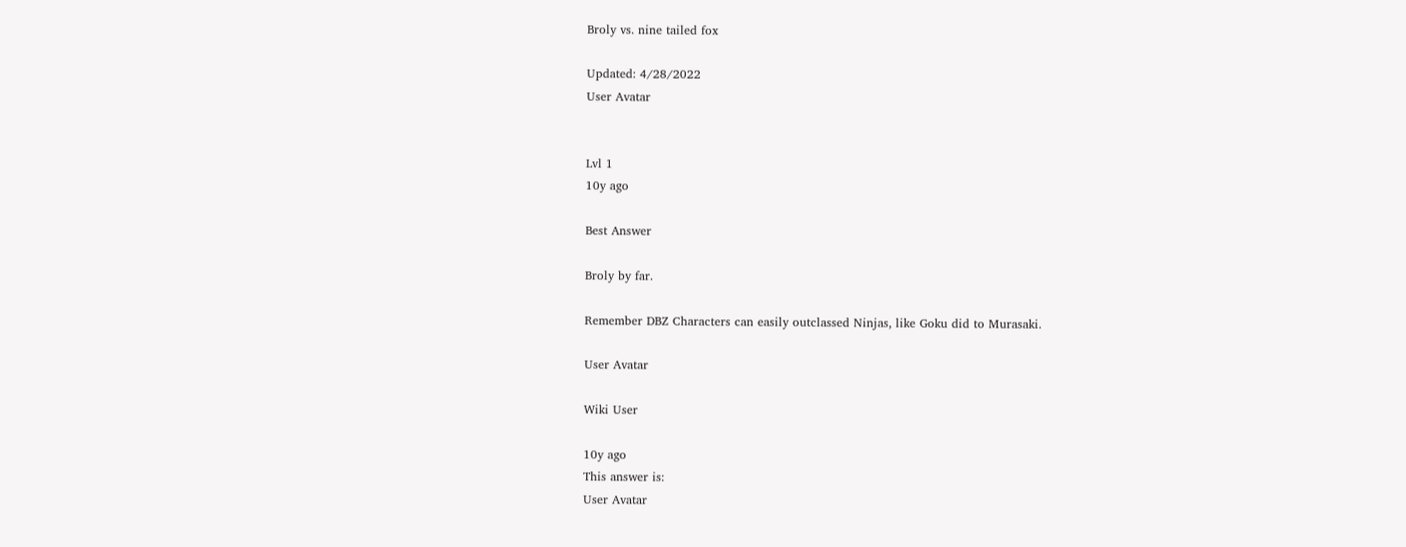Broly vs. nine tailed fox

Updated: 4/28/2022
User Avatar


Lvl 1
10y ago

Best Answer

Broly by far.

Remember DBZ Characters can easily outclassed Ninjas, like Goku did to Murasaki.

User Avatar

Wiki User

10y ago
This answer is:
User Avatar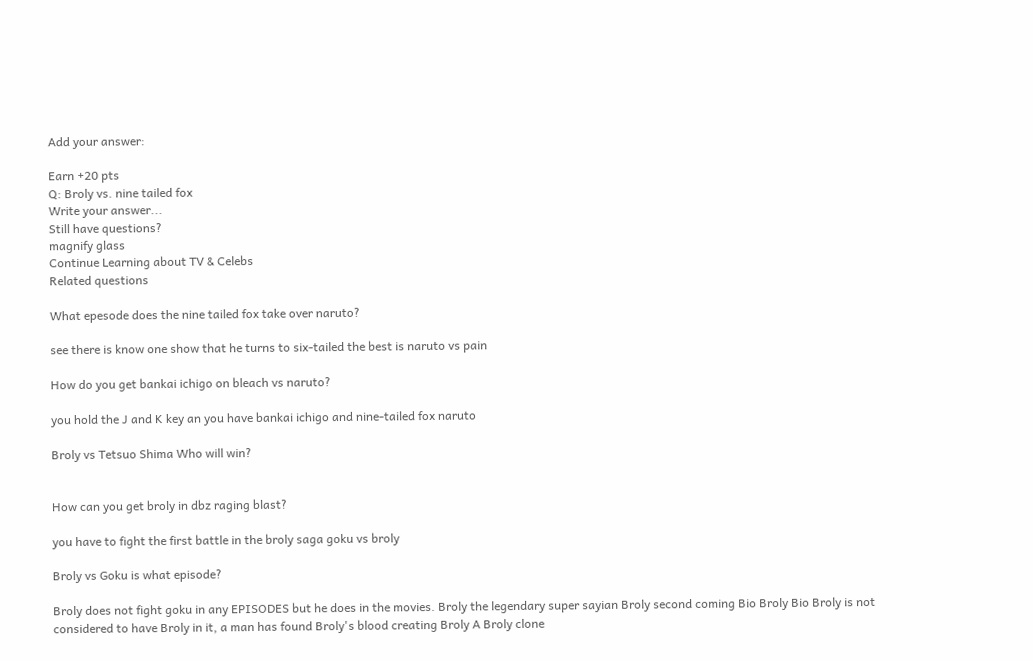Add your answer:

Earn +20 pts
Q: Broly vs. nine tailed fox
Write your answer...
Still have questions?
magnify glass
Continue Learning about TV & Celebs
Related questions

What epesode does the nine tailed fox take over naruto?

see there is know one show that he turns to six-tailed the best is naruto vs pain

How do you get bankai ichigo on bleach vs naruto?

you hold the J and K key an you have bankai ichigo and nine-tailed fox naruto

Broly vs Tetsuo Shima Who will win?


How can you get broly in dbz raging blast?

you have to fight the first battle in the broly saga goku vs broly

Broly vs Goku is what episode?

Broly does not fight goku in any EPISODES but he does in the movies. Broly the legendary super sayian Broly second coming Bio Broly Bio Broly is not considered to have Broly in it, a man has found Broly's blood creating Broly A Broly clone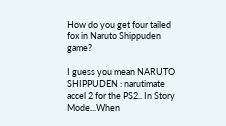How do you get four tailed fox in Naruto Shippuden game?

I guess you mean NARUTO SHIPPUDEN : narutimate accel 2 for the PS2.. In Story Mode...When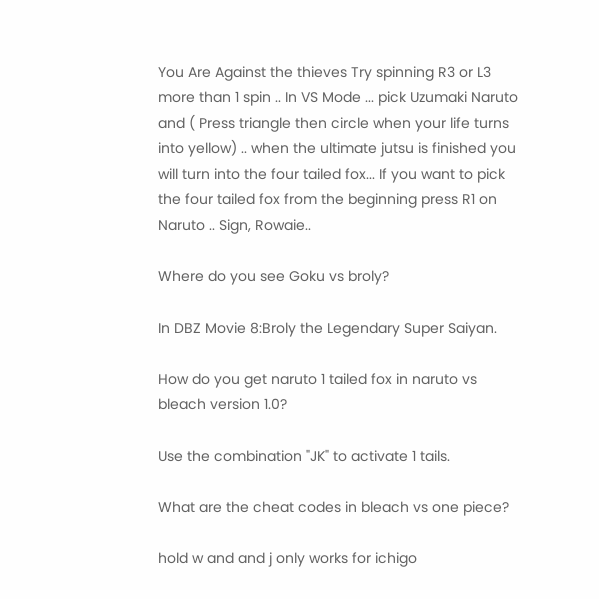You Are Against the thieves Try spinning R3 or L3 more than 1 spin .. In VS Mode ... pick Uzumaki Naruto and ( Press triangle then circle when your life turns into yellow) .. when the ultimate jutsu is finished you will turn into the four tailed fox... If you want to pick the four tailed fox from the beginning press R1 on Naruto .. Sign, Rowaie..

Where do you see Goku vs broly?

In DBZ Movie 8:Broly the Legendary Super Saiyan.

How do you get naruto 1 tailed fox in naruto vs bleach version 1.0?

Use the combination "JK" to activate 1 tails.

What are the cheat codes in bleach vs one piece?

hold w and and j only works for ichigo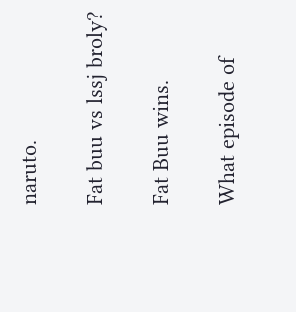naruto.

Fat buu vs lssj broly?

Fat Buu wins.

What episode of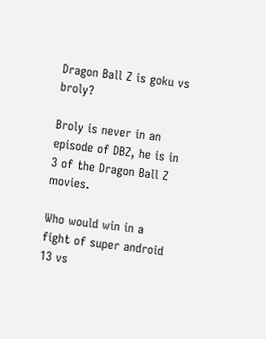Dragon Ball Z is goku vs broly?

Broly is never in an episode of DBZ, he is in 3 of the Dragon Ball Z movies.

Who would win in a fight of super android 13 vs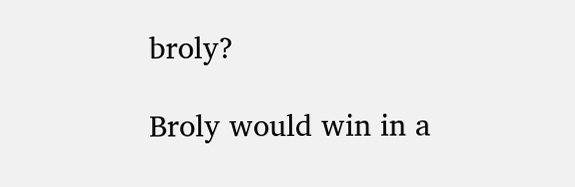broly?

Broly would win in a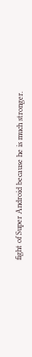fight of Super Android because he is much stronger.